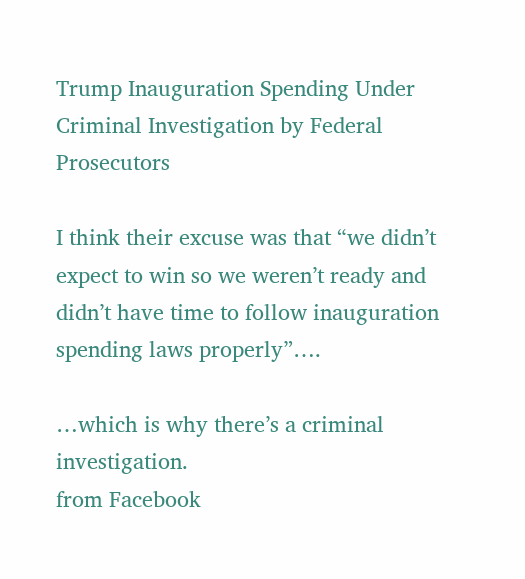Trump Inauguration Spending Under Criminal Investigation by Federal Prosecutors

I think their excuse was that “we didn’t expect to win so we weren’t ready and didn’t have time to follow inauguration spending laws properly”….

…which is why there’s a criminal investigation.
from Facebook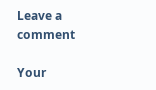Leave a comment

Your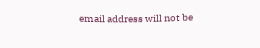email address will not be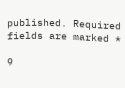published. Required fields are marked *

9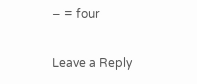− = four

Leave a Reply